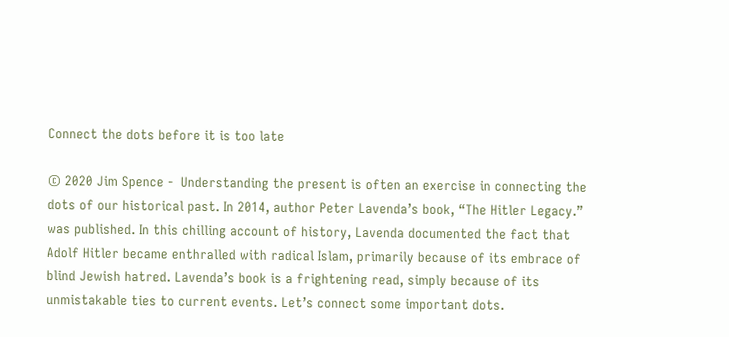Connect the dots before it is too late

© 2020 Jim Spence -  Understanding the present is often an exercise in connecting the dots of our historical past. In 2014, author Peter Lavenda’s book, “The Hitler Legacy.” was published. In this chilling account of history, Lavenda documented the fact that Adolf Hitler became enthralled with radical Islam, primarily because of its embrace of blind Jewish hatred. Lavenda’s book is a frightening read, simply because of its unmistakable ties to current events. Let’s connect some important dots.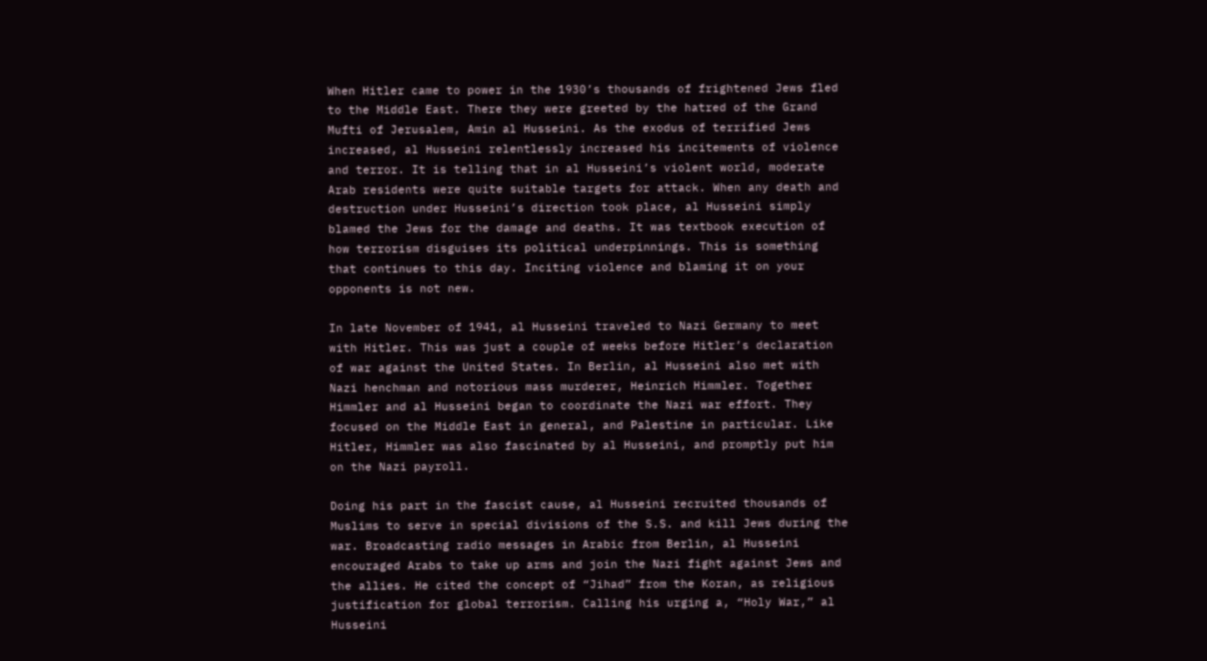When Hitler came to power in the 1930’s thousands of frightened Jews fled to the Middle East. There they were greeted by the hatred of the Grand Mufti of Jerusalem, Amin al Husseini. As the exodus of terrified Jews increased, al Husseini relentlessly increased his incitements of violence and terror. It is telling that in al Husseini’s violent world, moderate Arab residents were quite suitable targets for attack. When any death and destruction under Husseini’s direction took place, al Husseini simply blamed the Jews for the damage and deaths. It was textbook execution of how terrorism disguises its political underpinnings. This is something that continues to this day. Inciting violence and blaming it on your opponents is not new.

In late November of 1941, al Husseini traveled to Nazi Germany to meet with Hitler. This was just a couple of weeks before Hitler’s declaration of war against the United States. In Berlin, al Husseini also met with Nazi henchman and notorious mass murderer, Heinrich Himmler. Together Himmler and al Husseini began to coordinate the Nazi war effort. They focused on the Middle East in general, and Palestine in particular. Like Hitler, Himmler was also fascinated by al Husseini, and promptly put him on the Nazi payroll.

Doing his part in the fascist cause, al Husseini recruited thousands of Muslims to serve in special divisions of the S.S. and kill Jews during the war. Broadcasting radio messages in Arabic from Berlin, al Husseini encouraged Arabs to take up arms and join the Nazi fight against Jews and the allies. He cited the concept of “Jihad” from the Koran, as religious justification for global terrorism. Calling his urging a, “Holy War,” al Husseini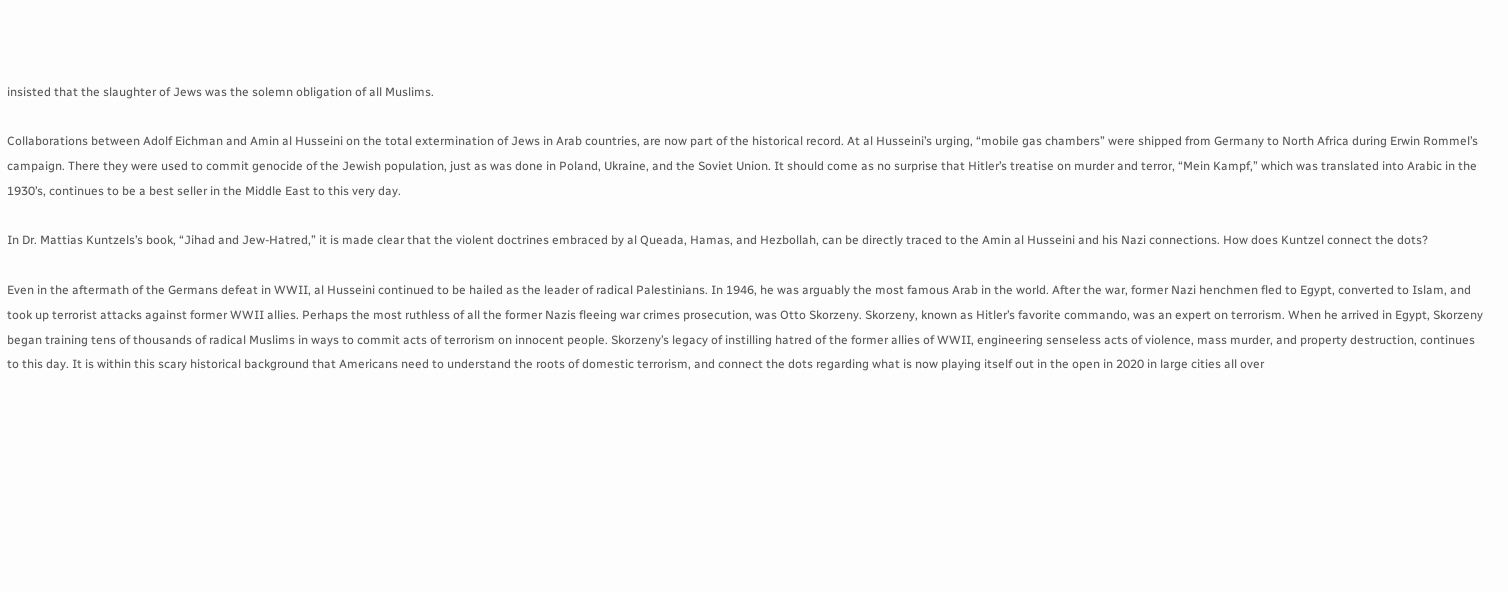insisted that the slaughter of Jews was the solemn obligation of all Muslims.

Collaborations between Adolf Eichman and Amin al Husseini on the total extermination of Jews in Arab countries, are now part of the historical record. At al Husseini’s urging, “mobile gas chambers” were shipped from Germany to North Africa during Erwin Rommel’s campaign. There they were used to commit genocide of the Jewish population, just as was done in Poland, Ukraine, and the Soviet Union. It should come as no surprise that Hitler’s treatise on murder and terror, “Mein Kampf,” which was translated into Arabic in the 1930’s, continues to be a best seller in the Middle East to this very day.

In Dr. Mattias Kuntzels’s book, “Jihad and Jew-Hatred,” it is made clear that the violent doctrines embraced by al Queada, Hamas, and Hezbollah, can be directly traced to the Amin al Husseini and his Nazi connections. How does Kuntzel connect the dots?

Even in the aftermath of the Germans defeat in WWII, al Husseini continued to be hailed as the leader of radical Palestinians. In 1946, he was arguably the most famous Arab in the world. After the war, former Nazi henchmen fled to Egypt, converted to Islam, and took up terrorist attacks against former WWII allies. Perhaps the most ruthless of all the former Nazis fleeing war crimes prosecution, was Otto Skorzeny. Skorzeny, known as Hitler’s favorite commando, was an expert on terrorism. When he arrived in Egypt, Skorzeny began training tens of thousands of radical Muslims in ways to commit acts of terrorism on innocent people. Skorzeny’s legacy of instilling hatred of the former allies of WWII, engineering senseless acts of violence, mass murder, and property destruction, continues to this day. It is within this scary historical background that Americans need to understand the roots of domestic terrorism, and connect the dots regarding what is now playing itself out in the open in 2020 in large cities all over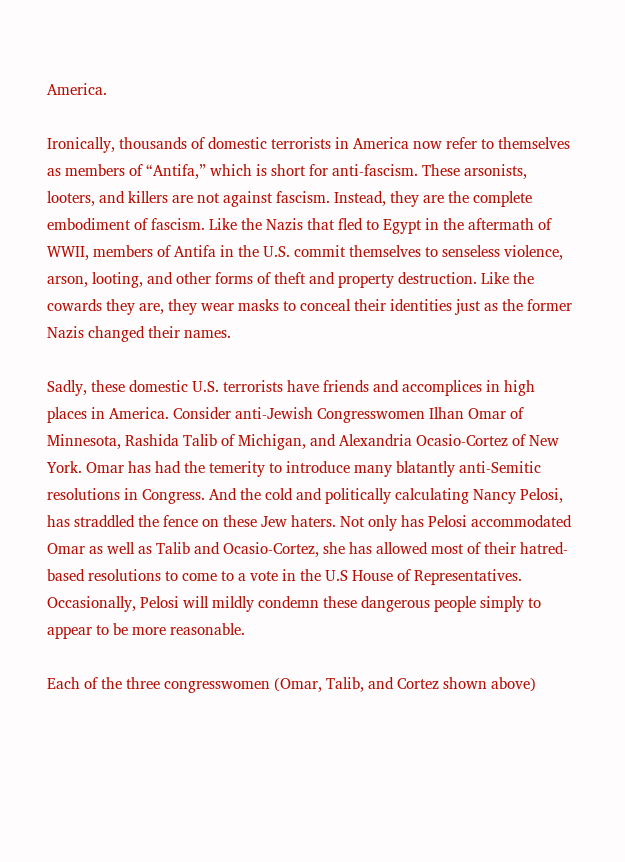America.

Ironically, thousands of domestic terrorists in America now refer to themselves as members of “Antifa,” which is short for anti-fascism. These arsonists, looters, and killers are not against fascism. Instead, they are the complete embodiment of fascism. Like the Nazis that fled to Egypt in the aftermath of WWII, members of Antifa in the U.S. commit themselves to senseless violence, arson, looting, and other forms of theft and property destruction. Like the cowards they are, they wear masks to conceal their identities just as the former Nazis changed their names.

Sadly, these domestic U.S. terrorists have friends and accomplices in high places in America. Consider anti-Jewish Congresswomen Ilhan Omar of Minnesota, Rashida Talib of Michigan, and Alexandria Ocasio-Cortez of New York. Omar has had the temerity to introduce many blatantly anti-Semitic resolutions in Congress. And the cold and politically calculating Nancy Pelosi, has straddled the fence on these Jew haters. Not only has Pelosi accommodated Omar as well as Talib and Ocasio-Cortez, she has allowed most of their hatred-based resolutions to come to a vote in the U.S House of Representatives. Occasionally, Pelosi will mildly condemn these dangerous people simply to appear to be more reasonable.

Each of the three congresswomen (Omar, Talib, and Cortez shown above)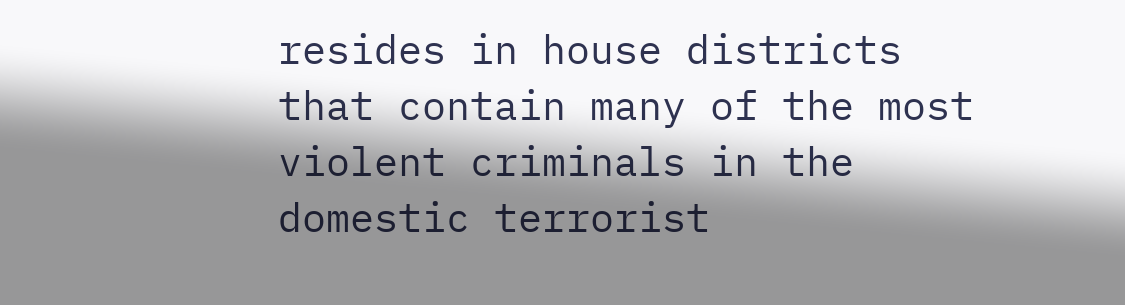resides in house districts that contain many of the most violent criminals in the domestic terrorist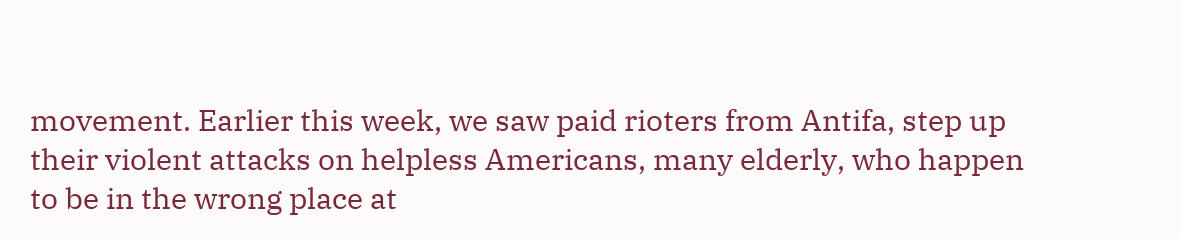movement. Earlier this week, we saw paid rioters from Antifa, step up their violent attacks on helpless Americans, many elderly, who happen to be in the wrong place at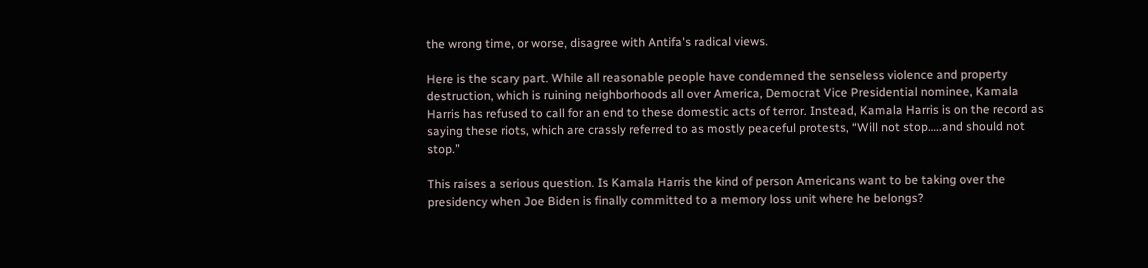the wrong time, or worse, disagree with Antifa's radical views.

Here is the scary part. While all reasonable people have condemned the senseless violence and property destruction, which is ruining neighborhoods all over America, Democrat Vice Presidential nominee, Kamala Harris has refused to call for an end to these domestic acts of terror. Instead, Kamala Harris is on the record as saying these riots, which are crassly referred to as mostly peaceful protests, “Will not stop…..and should not stop.”

This raises a serious question. Is Kamala Harris the kind of person Americans want to be taking over the presidency when Joe Biden is finally committed to a memory loss unit where he belongs?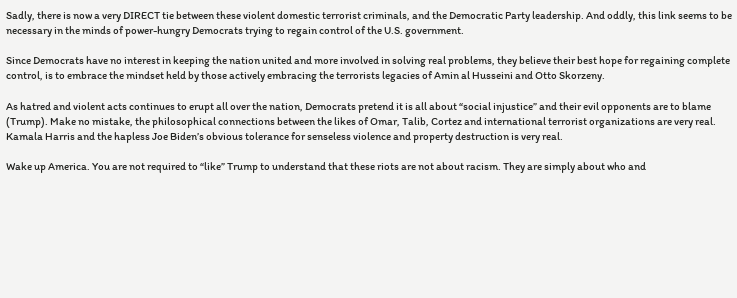Sadly, there is now a very DIRECT tie between these violent domestic terrorist criminals, and the Democratic Party leadership. And oddly, this link seems to be necessary in the minds of power-hungry Democrats trying to regain control of the U.S. government.

Since Democrats have no interest in keeping the nation united and more involved in solving real problems, they believe their best hope for regaining complete control, is to embrace the mindset held by those actively embracing the terrorists legacies of Amin al Husseini and Otto Skorzeny.

As hatred and violent acts continues to erupt all over the nation, Democrats pretend it is all about “social injustice” and their evil opponents are to blame (Trump). Make no mistake, the philosophical connections between the likes of Omar, Talib, Cortez and international terrorist organizations are very real. Kamala Harris and the hapless Joe Biden’s obvious tolerance for senseless violence and property destruction is very real.

Wake up America. You are not required to “like” Trump to understand that these riots are not about racism. They are simply about who and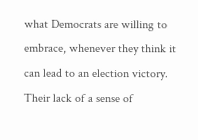what Democrats are willing to embrace, whenever they think it can lead to an election victory. Their lack of a sense of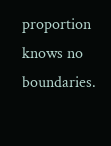proportion knows no boundaries.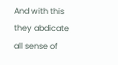And with this they abdicate all sense of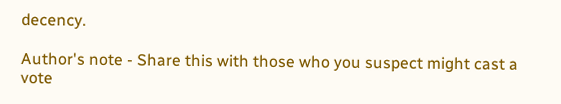decency.

Author's note - Share this with those who you suspect might cast a vote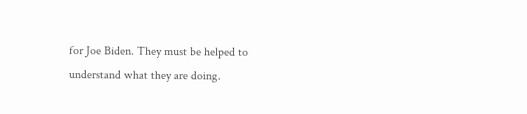for Joe Biden. They must be helped to understand what they are doing.